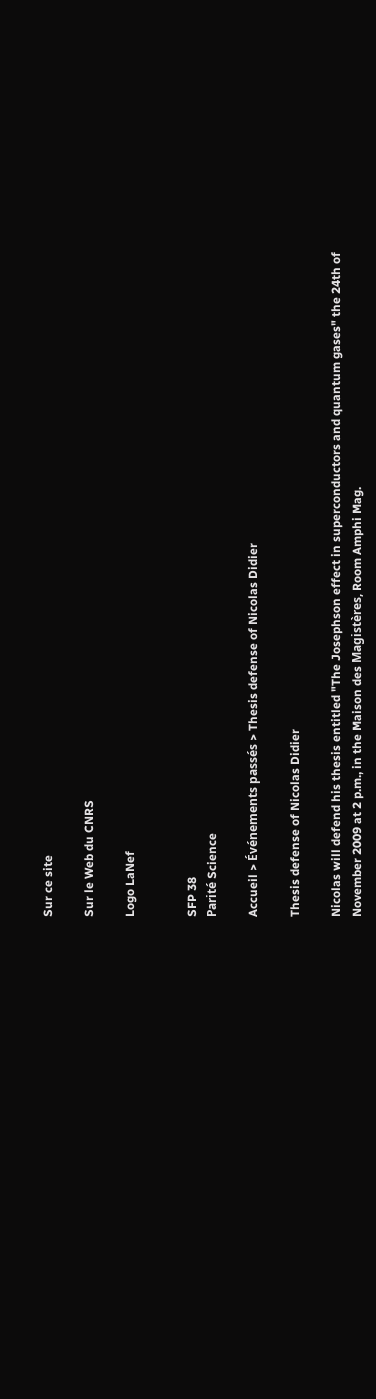Sur ce site

Sur le Web du CNRS

Logo LaNef


SFP 38
Parité Science

Accueil > Événements passés > Thesis defense of Nicolas Didier

Thesis defense of Nicolas Didier

Nicolas will defend his thesis entitled "The Josephson effect in superconductors and quantum gases" the 24th of November 2009 at 2 p.m., in the Maison des Magistères, Room Amphi Mag.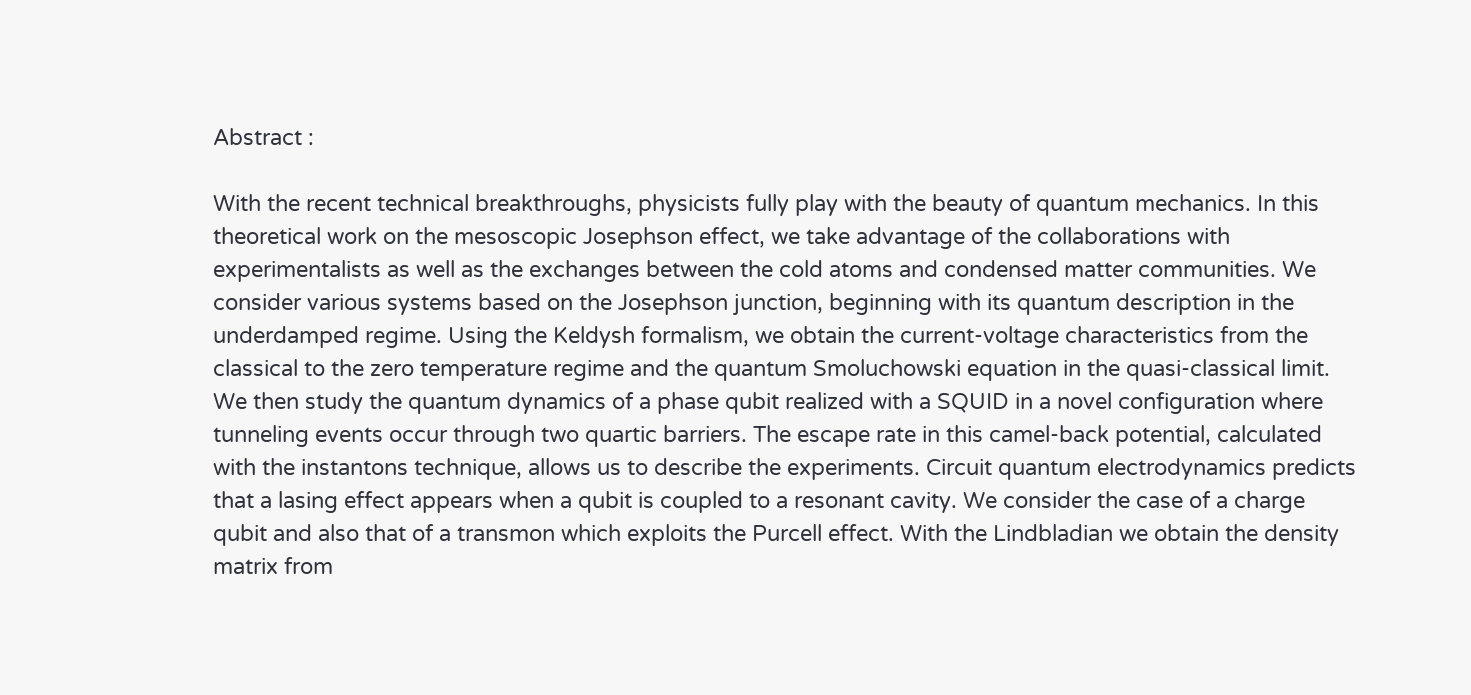Abstract :

With the recent technical breakthroughs, physicists fully play with the beauty of quantum mechanics. In this theoretical work on the mesoscopic Josephson effect, we take advantage of the collaborations with experimentalists as well as the exchanges between the cold atoms and condensed matter communities. We consider various systems based on the Josephson junction, beginning with its quantum description in the underdamped regime. Using the Keldysh formalism, we obtain the current-voltage characteristics from the classical to the zero temperature regime and the quantum Smoluchowski equation in the quasi-classical limit. We then study the quantum dynamics of a phase qubit realized with a SQUID in a novel configuration where tunneling events occur through two quartic barriers. The escape rate in this camel-back potential, calculated with the instantons technique, allows us to describe the experiments. Circuit quantum electrodynamics predicts that a lasing effect appears when a qubit is coupled to a resonant cavity. We consider the case of a charge qubit and also that of a transmon which exploits the Purcell effect. With the Lindbladian we obtain the density matrix from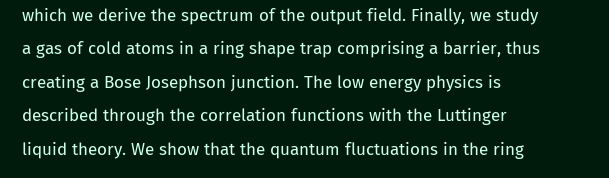which we derive the spectrum of the output field. Finally, we study a gas of cold atoms in a ring shape trap comprising a barrier, thus creating a Bose Josephson junction. The low energy physics is described through the correlation functions with the Luttinger liquid theory. We show that the quantum fluctuations in the ring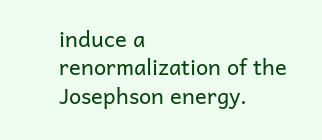induce a renormalization of the Josephson energy.